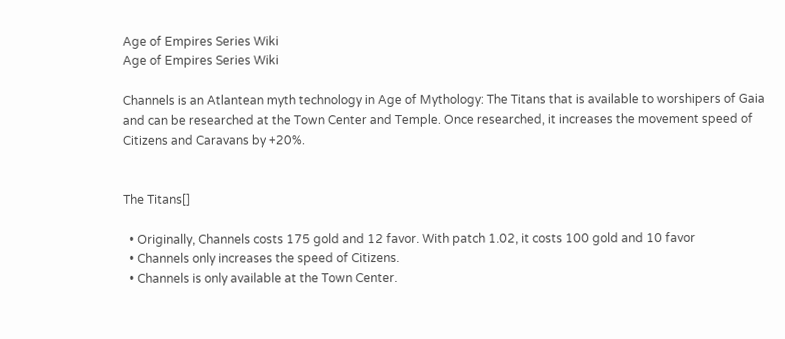Age of Empires Series Wiki
Age of Empires Series Wiki

Channels is an Atlantean myth technology in Age of Mythology: The Titans that is available to worshipers of Gaia and can be researched at the Town Center and Temple. Once researched, it increases the movement speed of Citizens and Caravans by +20%.


The Titans[]

  • Originally, Channels costs 175 gold and 12 favor. With patch 1.02, it costs 100 gold and 10 favor
  • Channels only increases the speed of Citizens.
  • Channels is only available at the Town Center.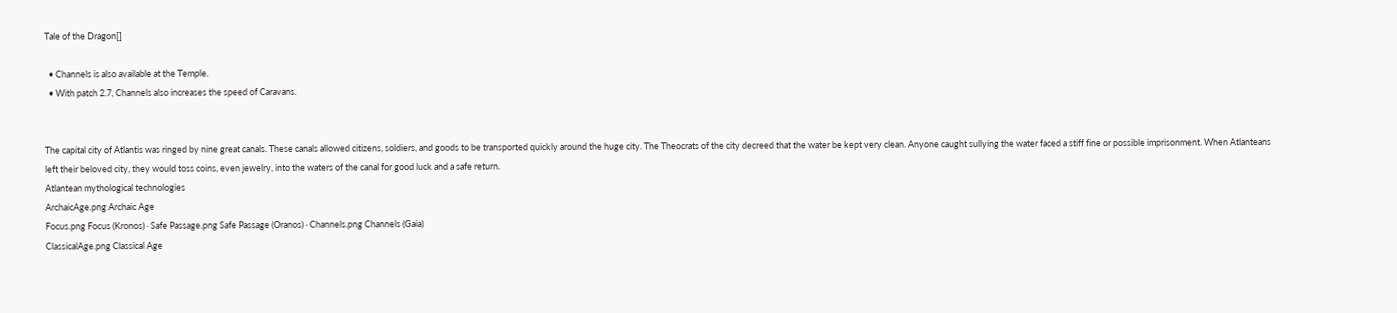Tale of the Dragon[]

  • Channels is also available at the Temple.
  • With patch 2.7, Channels also increases the speed of Caravans.


The capital city of Atlantis was ringed by nine great canals. These canals allowed citizens, soldiers, and goods to be transported quickly around the huge city. The Theocrats of the city decreed that the water be kept very clean. Anyone caught sullying the water faced a stiff fine or possible imprisonment. When Atlanteans left their beloved city, they would toss coins, even jewelry, into the waters of the canal for good luck and a safe return.
Atlantean mythological technologies
ArchaicAge.png Archaic Age
Focus.png Focus (Kronos) · Safe Passage.png Safe Passage (Oranos) · Channels.png Channels (Gaia)
ClassicalAge.png Classical Age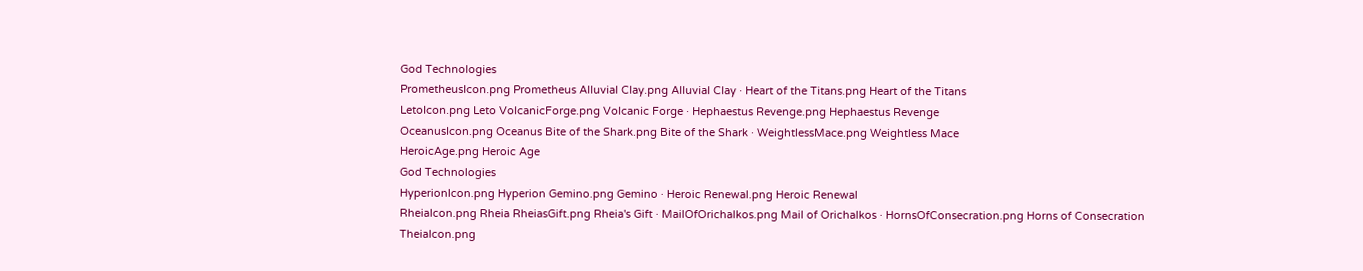God Technologies
PrometheusIcon.png Prometheus Alluvial Clay.png Alluvial Clay · Heart of the Titans.png Heart of the Titans
LetoIcon.png Leto VolcanicForge.png Volcanic Forge · Hephaestus Revenge.png Hephaestus Revenge
OceanusIcon.png Oceanus Bite of the Shark.png Bite of the Shark · WeightlessMace.png Weightless Mace
HeroicAge.png Heroic Age
God Technologies
HyperionIcon.png Hyperion Gemino.png Gemino · Heroic Renewal.png Heroic Renewal
RheiaIcon.png Rheia RheiasGift.png Rheia's Gift · MailOfOrichalkos.png Mail of Orichalkos · HornsOfConsecration.png Horns of Consecration
TheiaIcon.png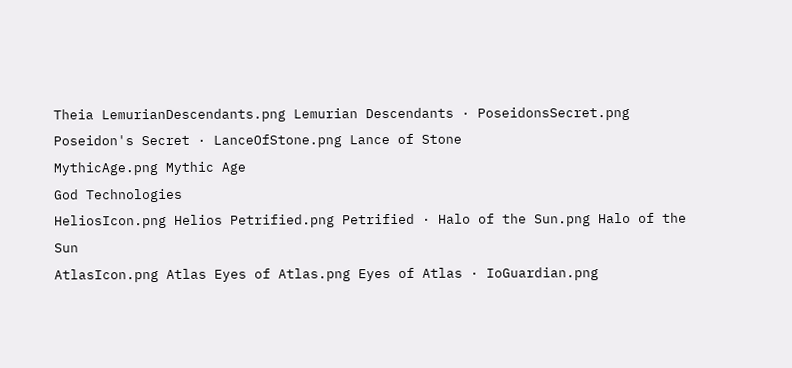Theia LemurianDescendants.png Lemurian Descendants · PoseidonsSecret.png Poseidon's Secret · LanceOfStone.png Lance of Stone
MythicAge.png Mythic Age
God Technologies
HeliosIcon.png Helios Petrified.png Petrified · Halo of the Sun.png Halo of the Sun
AtlasIcon.png Atlas Eyes of Atlas.png Eyes of Atlas · IoGuardian.png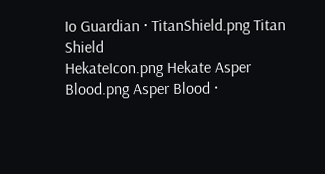Io Guardian · TitanShield.png Titan Shield
HekateIcon.png Hekate Asper Blood.png Asper Blood ·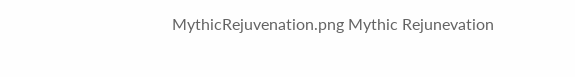MythicRejuvenation.png Mythic Rejunevation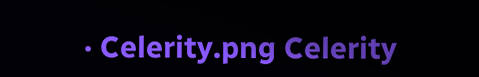· Celerity.png Celerity